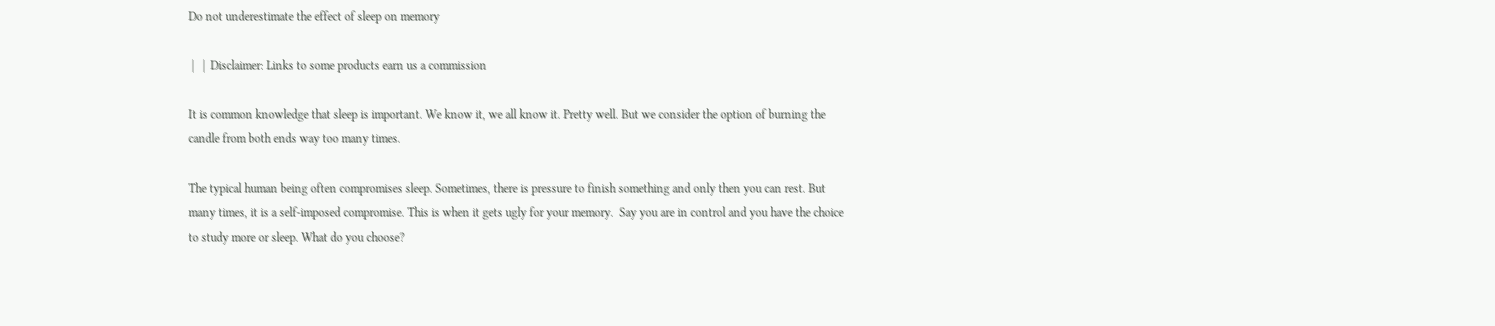Do not underestimate the effect of sleep on memory

 |   |  Disclaimer: Links to some products earn us a commission

It is common knowledge that sleep is important. We know it, we all know it. Pretty well. But we consider the option of burning the candle from both ends way too many times.

The typical human being often compromises sleep. Sometimes, there is pressure to finish something and only then you can rest. But many times, it is a self-imposed compromise. This is when it gets ugly for your memory.  Say you are in control and you have the choice to study more or sleep. What do you choose?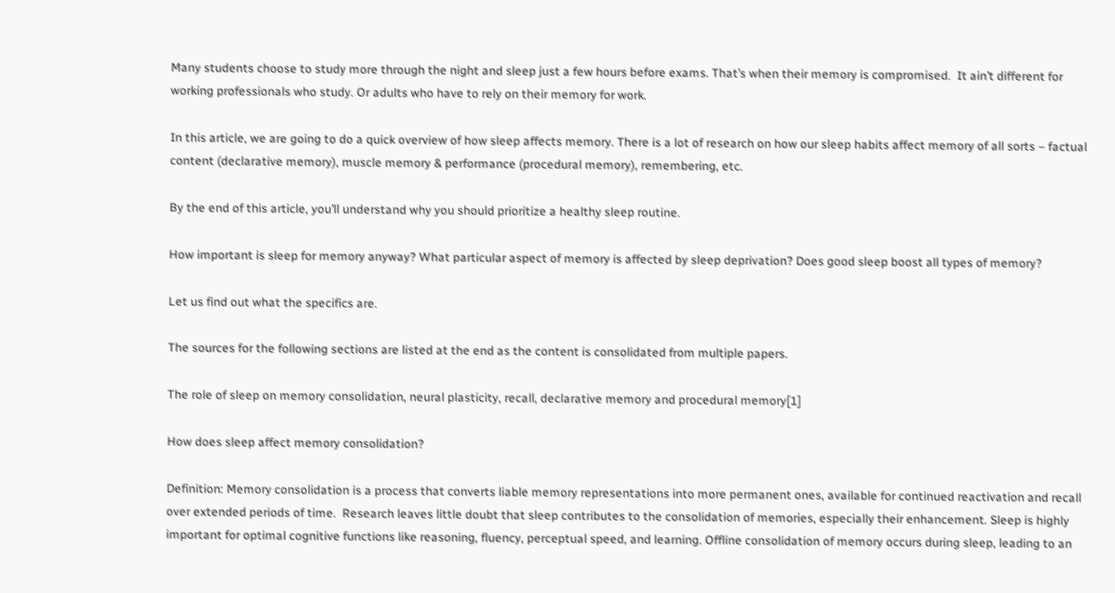Many students choose to study more through the night and sleep just a few hours before exams. That’s when their memory is compromised.  It ain’t different for working professionals who study. Or adults who have to rely on their memory for work.

In this article, we are going to do a quick overview of how sleep affects memory. There is a lot of research on how our sleep habits affect memory of all sorts – factual content (declarative memory), muscle memory & performance (procedural memory), remembering, etc.

By the end of this article, you’ll understand why you should prioritize a healthy sleep routine.

How important is sleep for memory anyway? What particular aspect of memory is affected by sleep deprivation? Does good sleep boost all types of memory?

Let us find out what the specifics are.

The sources for the following sections are listed at the end as the content is consolidated from multiple papers.

The role of sleep on memory consolidation, neural plasticity, recall, declarative memory and procedural memory[1]

How does sleep affect memory consolidation?

Definition: Memory consolidation is a process that converts liable memory representations into more permanent ones, available for continued reactivation and recall over extended periods of time.  Research leaves little doubt that sleep contributes to the consolidation of memories, especially their enhancement. Sleep is highly important for optimal cognitive functions like reasoning, fluency, perceptual speed, and learning. Offline consolidation of memory occurs during sleep, leading to an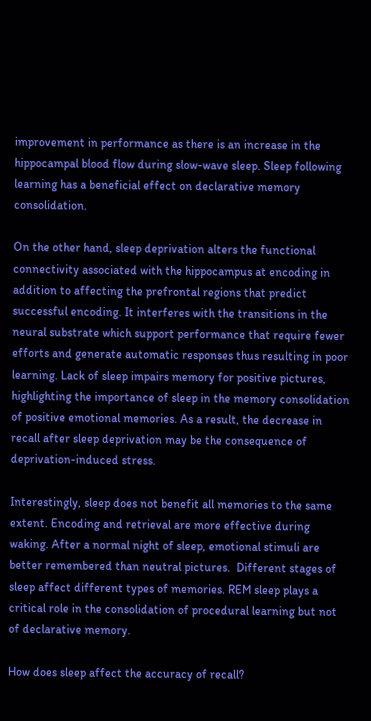improvement in performance as there is an increase in the hippocampal blood flow during slow-wave sleep. Sleep following learning has a beneficial effect on declarative memory consolidation.

On the other hand, sleep deprivation alters the functional connectivity associated with the hippocampus at encoding in addition to affecting the prefrontal regions that predict successful encoding. It interferes with the transitions in the neural substrate which support performance that require fewer efforts and generate automatic responses thus resulting in poor learning. Lack of sleep impairs memory for positive pictures, highlighting the importance of sleep in the memory consolidation of positive emotional memories. As a result, the decrease in recall after sleep deprivation may be the consequence of deprivation-induced stress.

Interestingly, sleep does not benefit all memories to the same extent. Encoding and retrieval are more effective during waking. After a normal night of sleep, emotional stimuli are better remembered than neutral pictures.  Different stages of sleep affect different types of memories. REM sleep plays a critical role in the consolidation of procedural learning but not of declarative memory.

How does sleep affect the accuracy of recall?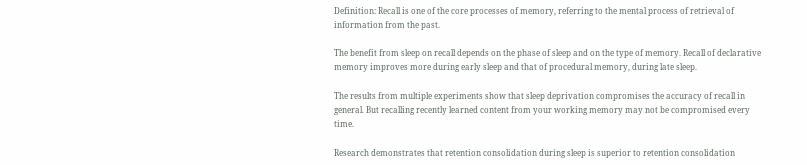Definition: Recall is one of the core processes of memory, referring to the mental process of retrieval of information from the past.

The benefit from sleep on recall depends on the phase of sleep and on the type of memory. Recall of declarative memory improves more during early sleep and that of procedural memory, during late sleep.

The results from multiple experiments show that sleep deprivation compromises the accuracy of recall in general. But recalling recently learned content from your working memory may not be compromised every time.

Research demonstrates that retention consolidation during sleep is superior to retention consolidation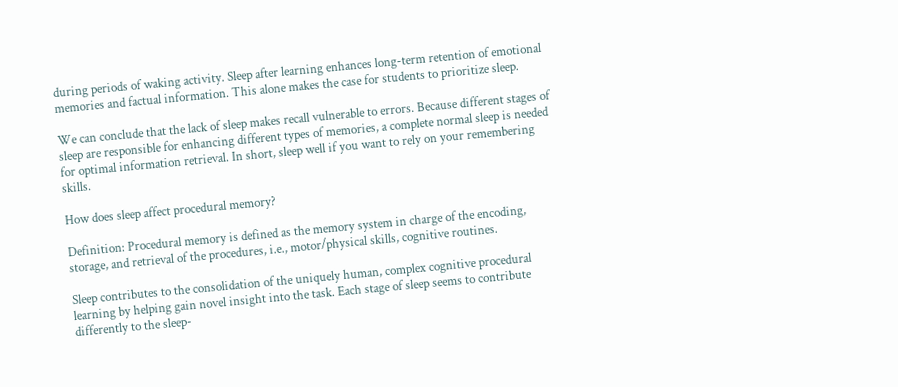during periods of waking activity. Sleep after learning enhances long-term retention of emotional memories and factual information. This alone makes the case for students to prioritize sleep.

We can conclude that the lack of sleep makes recall vulnerable to errors. Because different stages of sleep are responsible for enhancing different types of memories, a complete normal sleep is needed for optimal information retrieval. In short, sleep well if you want to rely on your remembering skills.

How does sleep affect procedural memory?

Definition: Procedural memory is defined as the memory system in charge of the encoding, storage, and retrieval of the procedures, i.e., motor/physical skills, cognitive routines.

Sleep contributes to the consolidation of the uniquely human, complex cognitive procedural learning by helping gain novel insight into the task. Each stage of sleep seems to contribute differently to the sleep-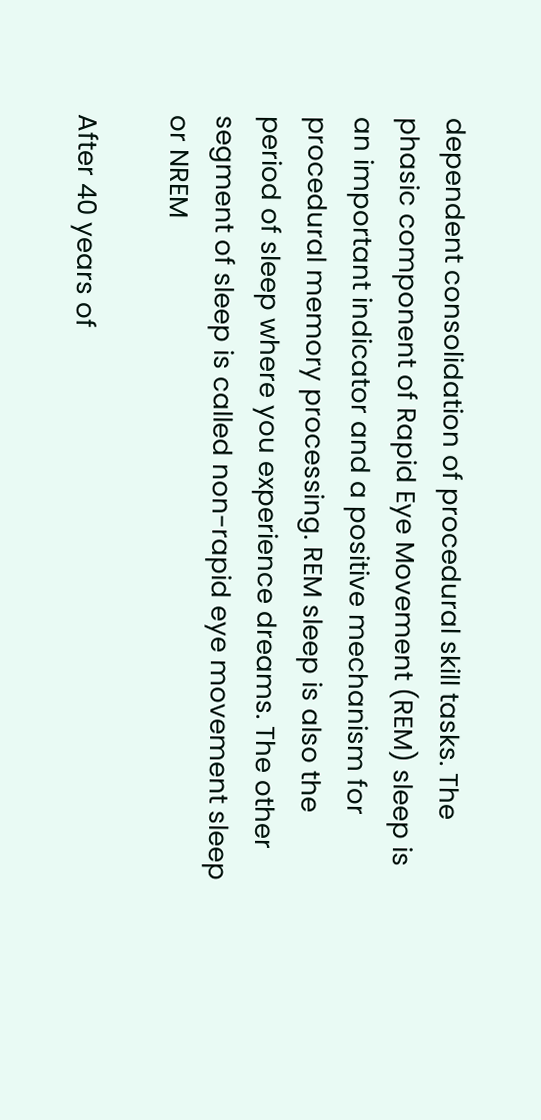dependent consolidation of procedural skill tasks. The phasic component of Rapid Eye Movement (REM) sleep is an important indicator and a positive mechanism for procedural memory processing. REM sleep is also the period of sleep where you experience dreams. The other segment of sleep is called non-rapid eye movement sleep or NREM

After 40 years of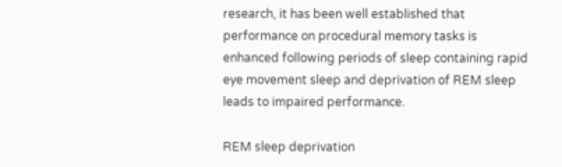research, it has been well established that performance on procedural memory tasks is enhanced following periods of sleep containing rapid eye movement sleep and deprivation of REM sleep leads to impaired performance.

REM sleep deprivation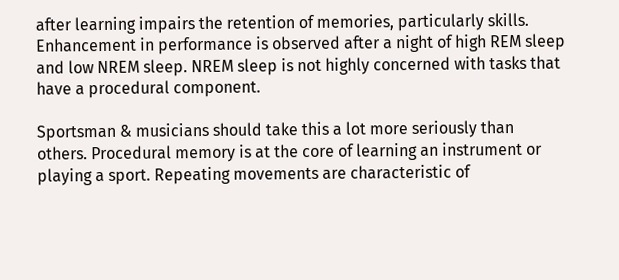after learning impairs the retention of memories, particularly skills. Enhancement in performance is observed after a night of high REM sleep and low NREM sleep. NREM sleep is not highly concerned with tasks that have a procedural component.

Sportsman & musicians should take this a lot more seriously than others. Procedural memory is at the core of learning an instrument or playing a sport. Repeating movements are characteristic of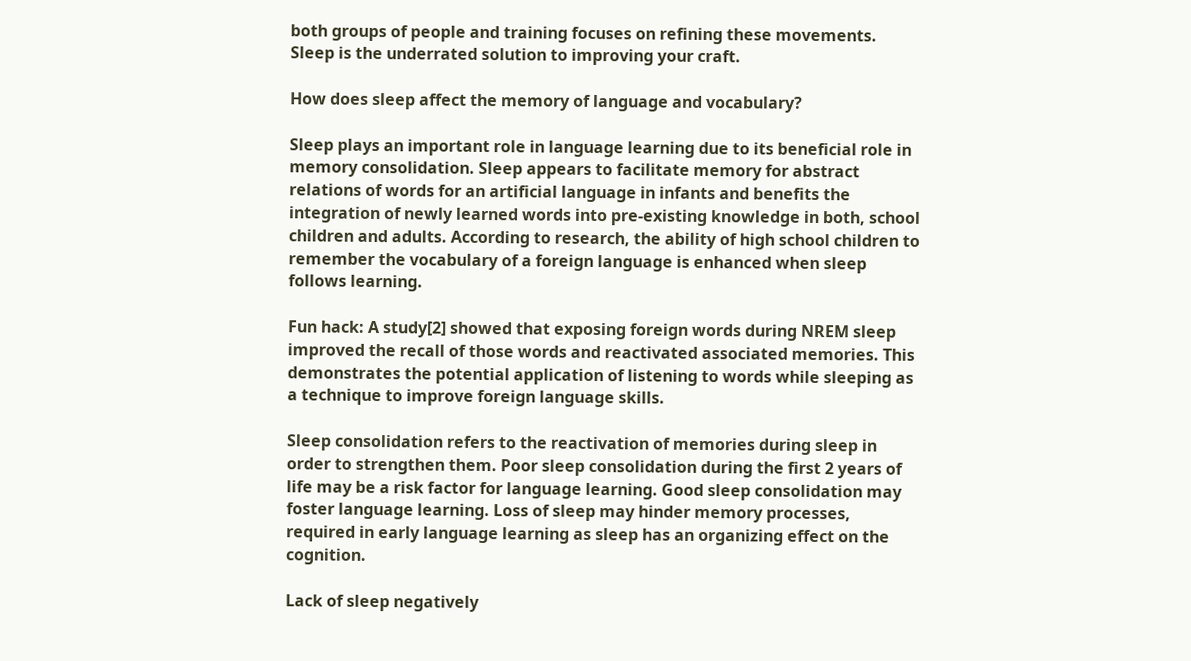both groups of people and training focuses on refining these movements. Sleep is the underrated solution to improving your craft.

How does sleep affect the memory of language and vocabulary?

Sleep plays an important role in language learning due to its beneficial role in memory consolidation. Sleep appears to facilitate memory for abstract relations of words for an artificial language in infants and benefits the integration of newly learned words into pre-existing knowledge in both, school children and adults. According to research, the ability of high school children to remember the vocabulary of a foreign language is enhanced when sleep follows learning.

Fun hack: A study[2] showed that exposing foreign words during NREM sleep improved the recall of those words and reactivated associated memories. This demonstrates the potential application of listening to words while sleeping as a technique to improve foreign language skills.

Sleep consolidation refers to the reactivation of memories during sleep in order to strengthen them. Poor sleep consolidation during the first 2 years of life may be a risk factor for language learning. Good sleep consolidation may foster language learning. Loss of sleep may hinder memory processes, required in early language learning as sleep has an organizing effect on the cognition.

Lack of sleep negatively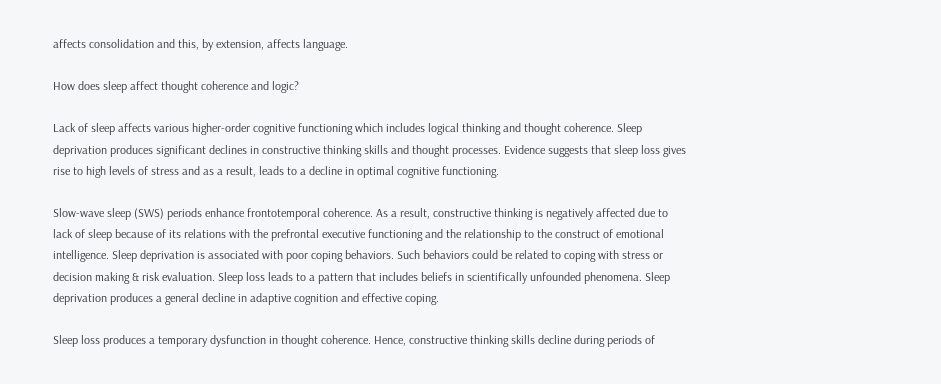affects consolidation and this, by extension, affects language.

How does sleep affect thought coherence and logic?

Lack of sleep affects various higher-order cognitive functioning which includes logical thinking and thought coherence. Sleep deprivation produces significant declines in constructive thinking skills and thought processes. Evidence suggests that sleep loss gives rise to high levels of stress and as a result, leads to a decline in optimal cognitive functioning.

Slow-wave sleep (SWS) periods enhance frontotemporal coherence. As a result, constructive thinking is negatively affected due to lack of sleep because of its relations with the prefrontal executive functioning and the relationship to the construct of emotional intelligence. Sleep deprivation is associated with poor coping behaviors. Such behaviors could be related to coping with stress or decision making & risk evaluation. Sleep loss leads to a pattern that includes beliefs in scientifically unfounded phenomena. Sleep deprivation produces a general decline in adaptive cognition and effective coping.

Sleep loss produces a temporary dysfunction in thought coherence. Hence, constructive thinking skills decline during periods of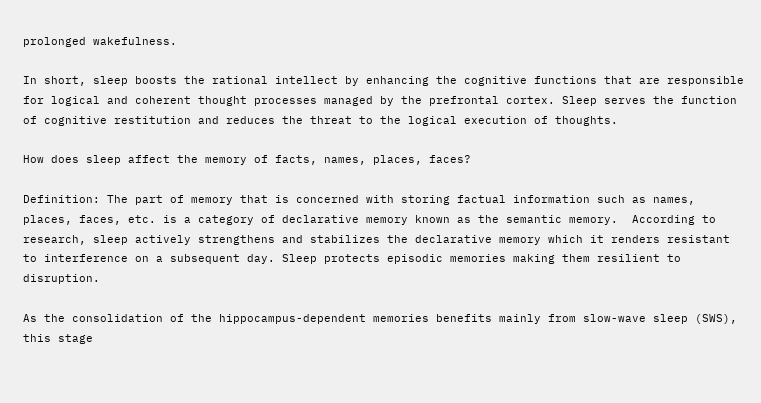prolonged wakefulness.

In short, sleep boosts the rational intellect by enhancing the cognitive functions that are responsible for logical and coherent thought processes managed by the prefrontal cortex. Sleep serves the function of cognitive restitution and reduces the threat to the logical execution of thoughts.

How does sleep affect the memory of facts, names, places, faces?

Definition: The part of memory that is concerned with storing factual information such as names, places, faces, etc. is a category of declarative memory known as the semantic memory.  According to research, sleep actively strengthens and stabilizes the declarative memory which it renders resistant to interference on a subsequent day. Sleep protects episodic memories making them resilient to disruption.

As the consolidation of the hippocampus-dependent memories benefits mainly from slow-wave sleep (SWS), this stage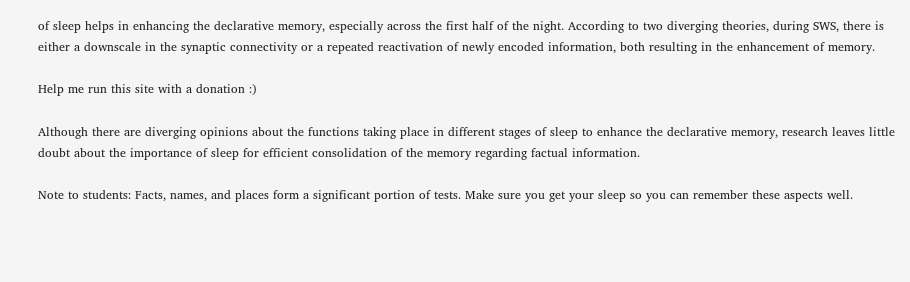of sleep helps in enhancing the declarative memory, especially across the first half of the night. According to two diverging theories, during SWS, there is either a downscale in the synaptic connectivity or a repeated reactivation of newly encoded information, both resulting in the enhancement of memory.

Help me run this site with a donation :)

Although there are diverging opinions about the functions taking place in different stages of sleep to enhance the declarative memory, research leaves little doubt about the importance of sleep for efficient consolidation of the memory regarding factual information.

Note to students: Facts, names, and places form a significant portion of tests. Make sure you get your sleep so you can remember these aspects well.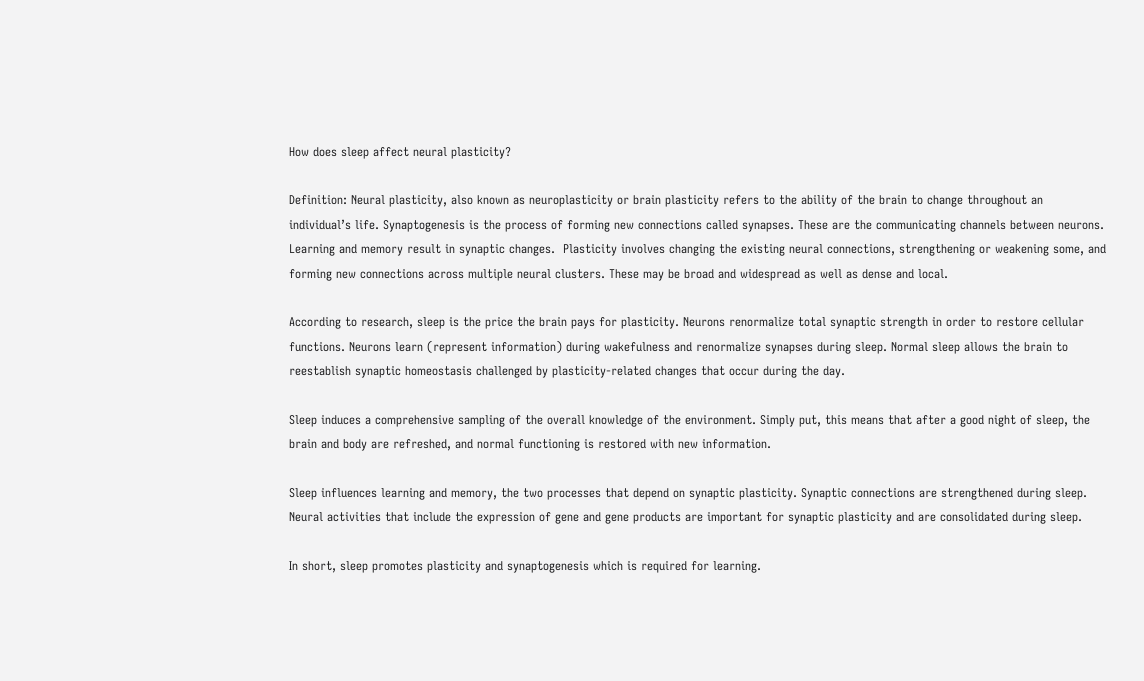How does sleep affect neural plasticity?

Definition: Neural plasticity, also known as neuroplasticity or brain plasticity refers to the ability of the brain to change throughout an individual’s life. Synaptogenesis is the process of forming new connections called synapses. These are the communicating channels between neurons. Learning and memory result in synaptic changes.  Plasticity involves changing the existing neural connections, strengthening or weakening some, and forming new connections across multiple neural clusters. These may be broad and widespread as well as dense and local.

According to research, sleep is the price the brain pays for plasticity. Neurons renormalize total synaptic strength in order to restore cellular functions. Neurons learn (represent information) during wakefulness and renormalize synapses during sleep. Normal sleep allows the brain to reestablish synaptic homeostasis challenged by plasticity-related changes that occur during the day.

Sleep induces a comprehensive sampling of the overall knowledge of the environment. Simply put, this means that after a good night of sleep, the brain and body are refreshed, and normal functioning is restored with new information.

Sleep influences learning and memory, the two processes that depend on synaptic plasticity. Synaptic connections are strengthened during sleep. Neural activities that include the expression of gene and gene products are important for synaptic plasticity and are consolidated during sleep.

In short, sleep promotes plasticity and synaptogenesis which is required for learning.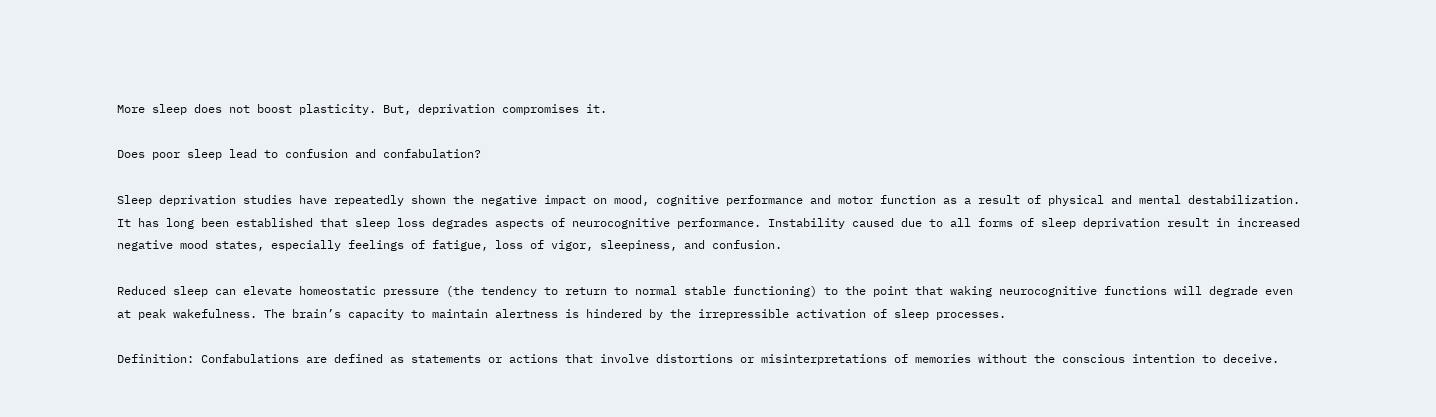More sleep does not boost plasticity. But, deprivation compromises it.

Does poor sleep lead to confusion and confabulation?

Sleep deprivation studies have repeatedly shown the negative impact on mood, cognitive performance and motor function as a result of physical and mental destabilization. It has long been established that sleep loss degrades aspects of neurocognitive performance. Instability caused due to all forms of sleep deprivation result in increased negative mood states, especially feelings of fatigue, loss of vigor, sleepiness, and confusion.

Reduced sleep can elevate homeostatic pressure (the tendency to return to normal stable functioning) to the point that waking neurocognitive functions will degrade even at peak wakefulness. The brain’s capacity to maintain alertness is hindered by the irrepressible activation of sleep processes.

Definition: Confabulations are defined as statements or actions that involve distortions or misinterpretations of memories without the conscious intention to deceive.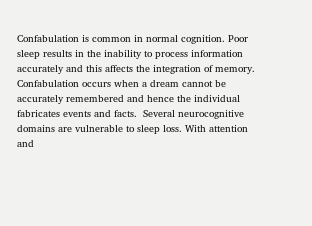Confabulation is common in normal cognition. Poor sleep results in the inability to process information accurately and this affects the integration of memory. Confabulation occurs when a dream cannot be accurately remembered and hence the individual fabricates events and facts.  Several neurocognitive domains are vulnerable to sleep loss. With attention and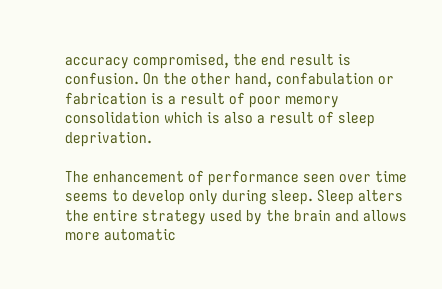accuracy compromised, the end result is confusion. On the other hand, confabulation or fabrication is a result of poor memory consolidation which is also a result of sleep deprivation.

The enhancement of performance seen over time seems to develop only during sleep. Sleep alters the entire strategy used by the brain and allows more automatic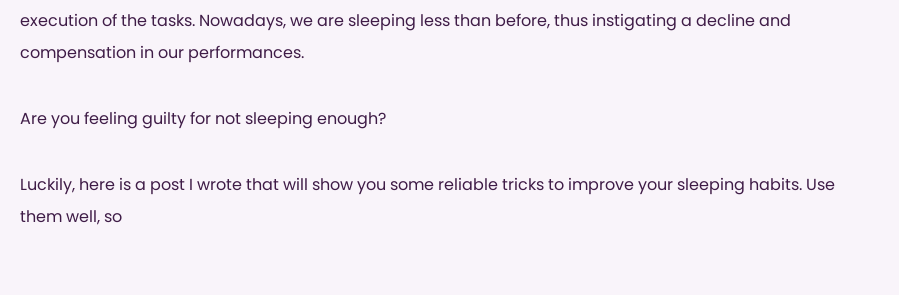execution of the tasks. Nowadays, we are sleeping less than before, thus instigating a decline and compensation in our performances.

Are you feeling guilty for not sleeping enough?

Luckily, here is a post I wrote that will show you some reliable tricks to improve your sleeping habits. Use them well, so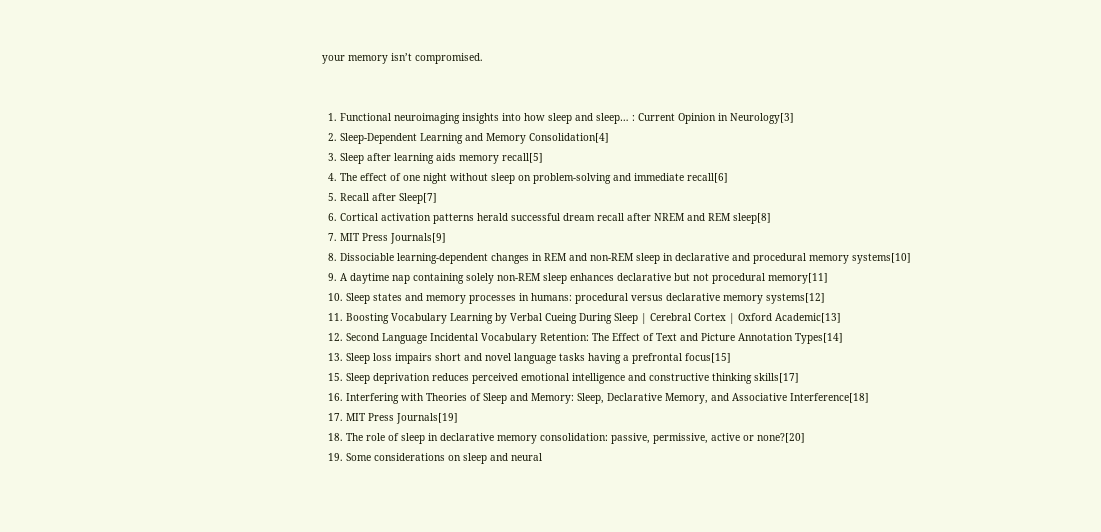your memory isn’t compromised.


  1. Functional neuroimaging insights into how sleep and sleep… : Current Opinion in Neurology[3]
  2. Sleep-Dependent Learning and Memory Consolidation[4]
  3. Sleep after learning aids memory recall[5]
  4. The effect of one night without sleep on problem-solving and immediate recall[6]
  5. Recall after Sleep[7]
  6. Cortical activation patterns herald successful dream recall after NREM and REM sleep[8]
  7. MIT Press Journals[9]
  8. Dissociable learning-dependent changes in REM and non-REM sleep in declarative and procedural memory systems[10]
  9. A daytime nap containing solely non-REM sleep enhances declarative but not procedural memory[11]
  10. Sleep states and memory processes in humans: procedural versus declarative memory systems[12]
  11. Boosting Vocabulary Learning by Verbal Cueing During Sleep | Cerebral Cortex | Oxford Academic[13]
  12. Second Language Incidental Vocabulary Retention: The Effect of Text and Picture Annotation Types[14]
  13. Sleep loss impairs short and novel language tasks having a prefrontal focus[15]
  15. Sleep deprivation reduces perceived emotional intelligence and constructive thinking skills[17]
  16. Interfering with Theories of Sleep and Memory: Sleep, Declarative Memory, and Associative Interference[18]
  17. MIT Press Journals[19]
  18. The role of sleep in declarative memory consolidation: passive, permissive, active or none?[20]
  19. Some considerations on sleep and neural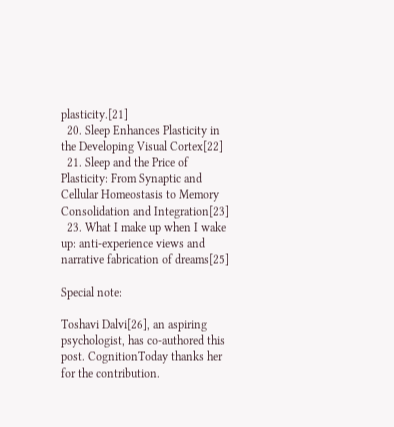plasticity.[21]
  20. Sleep Enhances Plasticity in the Developing Visual Cortex[22]
  21. Sleep and the Price of Plasticity: From Synaptic and Cellular Homeostasis to Memory Consolidation and Integration[23]
  23. What I make up when I wake up: anti-experience views and narrative fabrication of dreams[25]

Special note:

Toshavi Dalvi[26], an aspiring psychologist, has co-authored this post. CognitionToday thanks her for the contribution.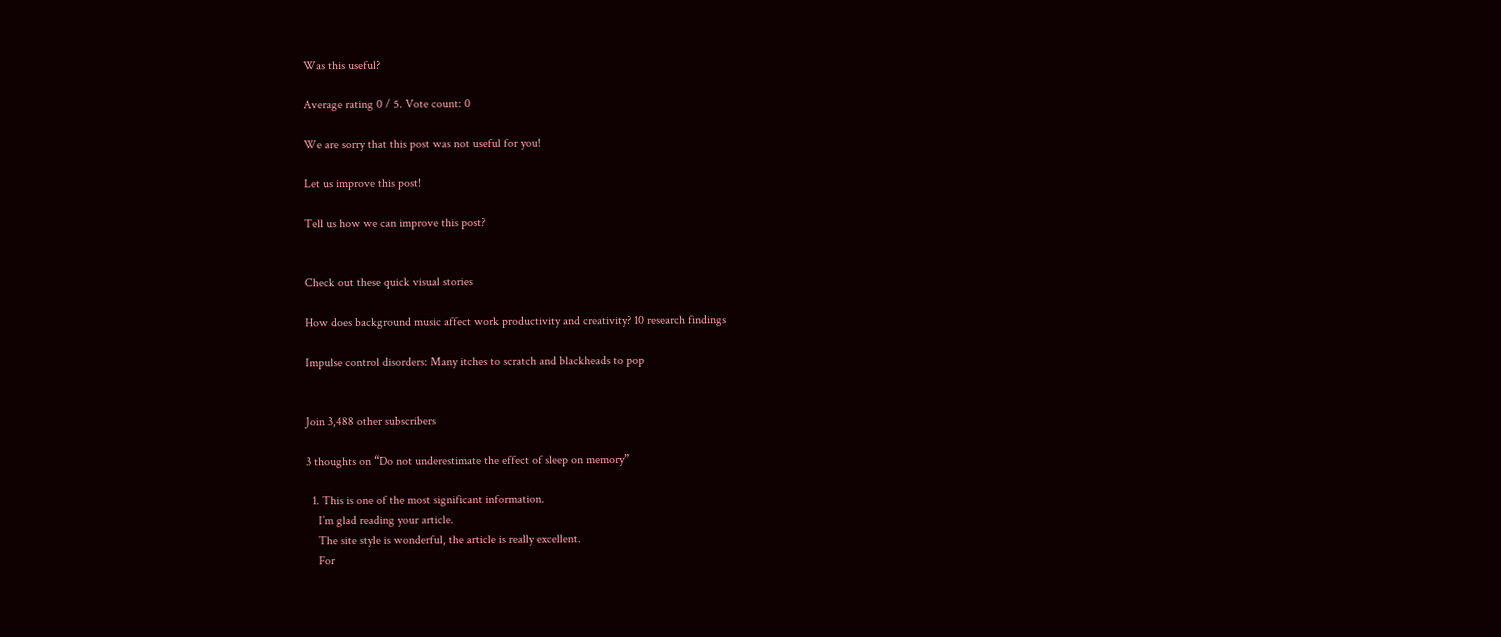Was this useful?

Average rating 0 / 5. Vote count: 0

We are sorry that this post was not useful for you!

Let us improve this post!

Tell us how we can improve this post?


Check out these quick visual stories

How does background music affect work productivity and creativity? 10 research findings

Impulse control disorders: Many itches to scratch and blackheads to pop


Join 3,488 other subscribers

3 thoughts on “Do not underestimate the effect of sleep on memory”

  1. This is one of the most significant information.
    I’m glad reading your article.
    The site style is wonderful, the article is really excellent.
    For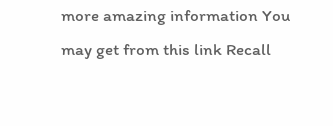more amazing information You may get from this link Recall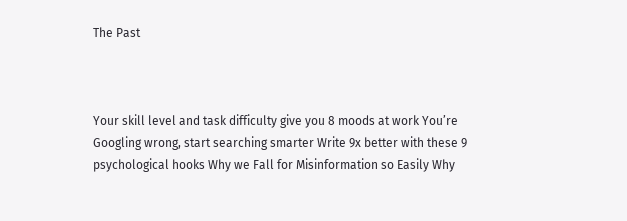The Past



Your skill level and task difficulty give you 8 moods at work You’re Googling wrong, start searching smarter Write 9x better with these 9 psychological hooks Why we Fall for Misinformation so Easily Why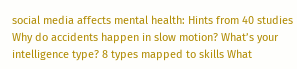social media affects mental health: Hints from 40 studies Why do accidents happen in slow motion? What’s your intelligence type? 8 types mapped to skills What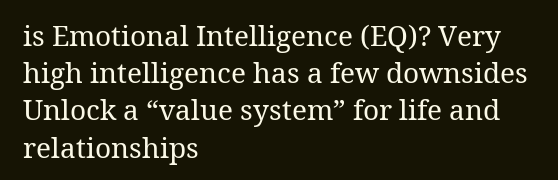is Emotional Intelligence (EQ)? Very high intelligence has a few downsides Unlock a “value system” for life and relationships